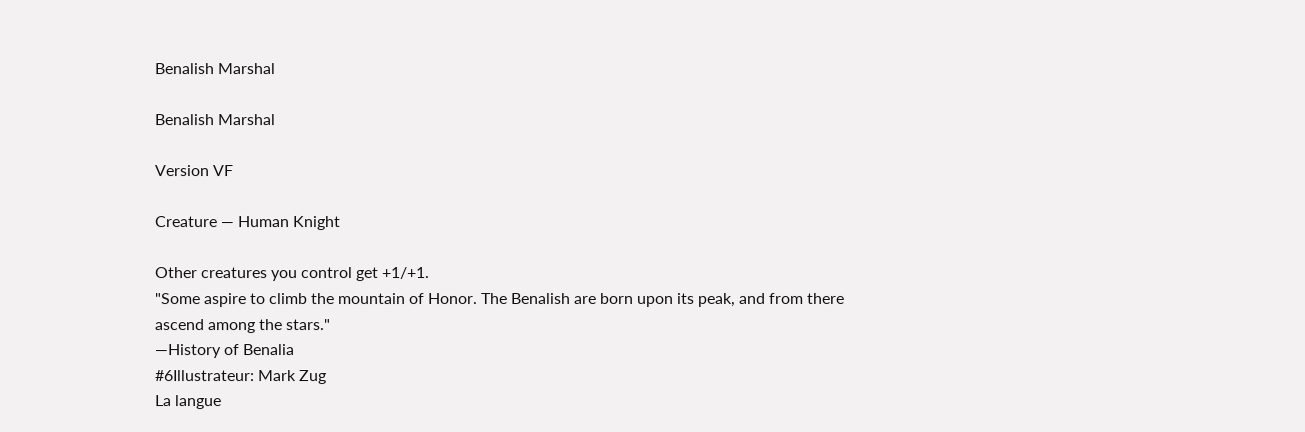Benalish Marshal

Benalish Marshal

Version VF

Creature — Human Knight

Other creatures you control get +1/+1.
"Some aspire to climb the mountain of Honor. The Benalish are born upon its peak, and from there ascend among the stars."
—History of Benalia
#6Illustrateur: Mark Zug
La langue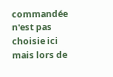commandée n'est pas choisie ici mais lors de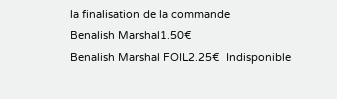la finalisation de la commande
Benalish Marshal1.50€
Benalish Marshal FOIL2.25€  Indisponible